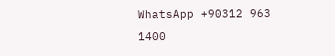WhatsApp +90312 963 1400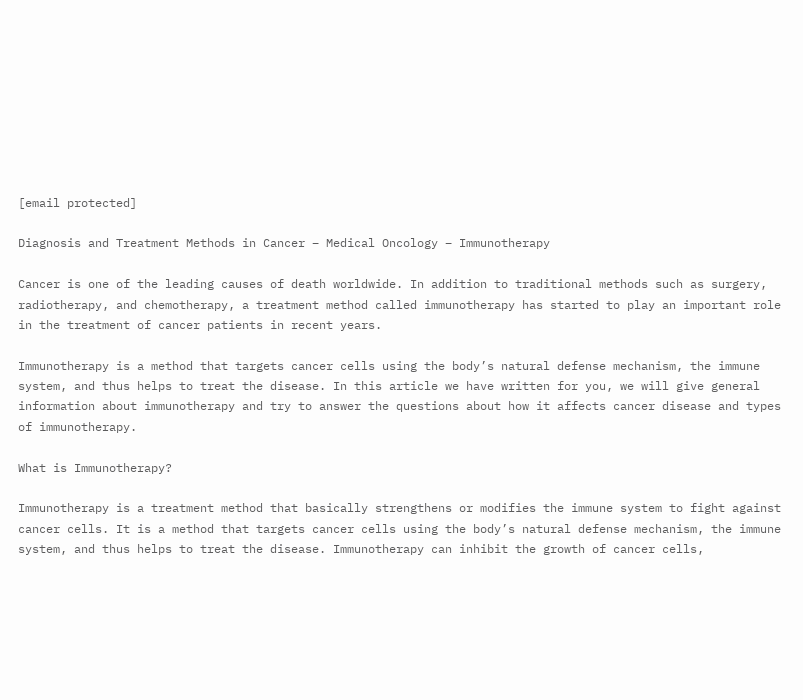[email protected]

Diagnosis and Treatment Methods in Cancer – Medical Oncology – Immunotherapy

Cancer is one of the leading causes of death worldwide. In addition to traditional methods such as surgery, radiotherapy, and chemotherapy, a treatment method called immunotherapy has started to play an important role in the treatment of cancer patients in recent years.

Immunotherapy is a method that targets cancer cells using the body’s natural defense mechanism, the immune system, and thus helps to treat the disease. In this article we have written for you, we will give general information about immunotherapy and try to answer the questions about how it affects cancer disease and types of immunotherapy.

What is Immunotherapy?

Immunotherapy is a treatment method that basically strengthens or modifies the immune system to fight against cancer cells. It is a method that targets cancer cells using the body’s natural defense mechanism, the immune system, and thus helps to treat the disease. Immunotherapy can inhibit the growth of cancer cells,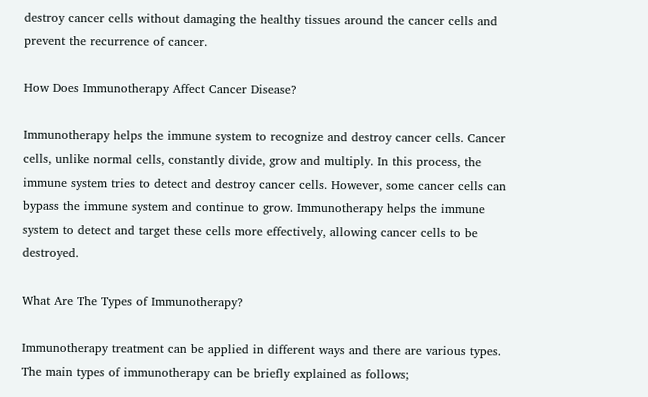destroy cancer cells without damaging the healthy tissues around the cancer cells and prevent the recurrence of cancer.

How Does Immunotherapy Affect Cancer Disease?

Immunotherapy helps the immune system to recognize and destroy cancer cells. Cancer cells, unlike normal cells, constantly divide, grow and multiply. In this process, the immune system tries to detect and destroy cancer cells. However, some cancer cells can bypass the immune system and continue to grow. Immunotherapy helps the immune system to detect and target these cells more effectively, allowing cancer cells to be destroyed.

What Are The Types of Immunotherapy?

Immunotherapy treatment can be applied in different ways and there are various types. The main types of immunotherapy can be briefly explained as follows;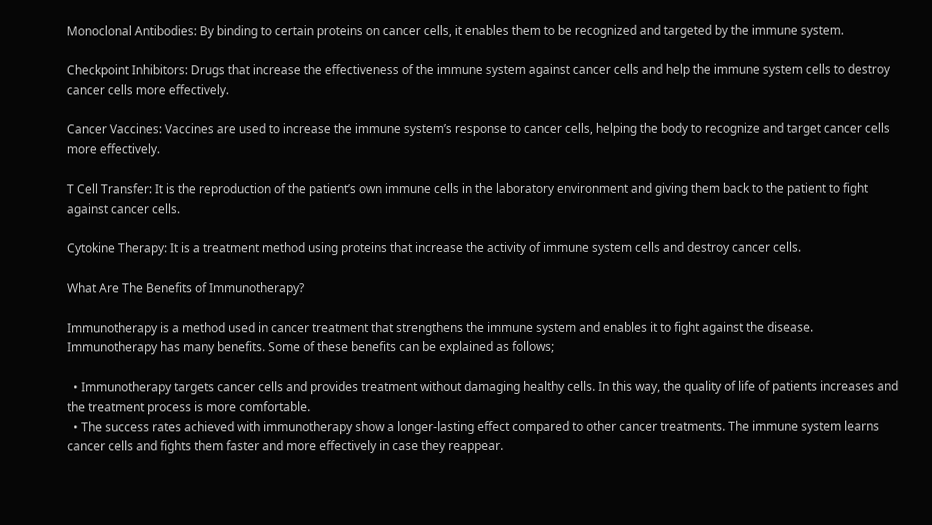Monoclonal Antibodies: By binding to certain proteins on cancer cells, it enables them to be recognized and targeted by the immune system.

Checkpoint Inhibitors: Drugs that increase the effectiveness of the immune system against cancer cells and help the immune system cells to destroy cancer cells more effectively.

Cancer Vaccines: Vaccines are used to increase the immune system’s response to cancer cells, helping the body to recognize and target cancer cells more effectively.

T Cell Transfer: It is the reproduction of the patient’s own immune cells in the laboratory environment and giving them back to the patient to fight against cancer cells.

Cytokine Therapy: It is a treatment method using proteins that increase the activity of immune system cells and destroy cancer cells.

What Are The Benefits of Immunotherapy?

Immunotherapy is a method used in cancer treatment that strengthens the immune system and enables it to fight against the disease. Immunotherapy has many benefits. Some of these benefits can be explained as follows;

  • Immunotherapy targets cancer cells and provides treatment without damaging healthy cells. In this way, the quality of life of patients increases and the treatment process is more comfortable.
  • The success rates achieved with immunotherapy show a longer-lasting effect compared to other cancer treatments. The immune system learns cancer cells and fights them faster and more effectively in case they reappear.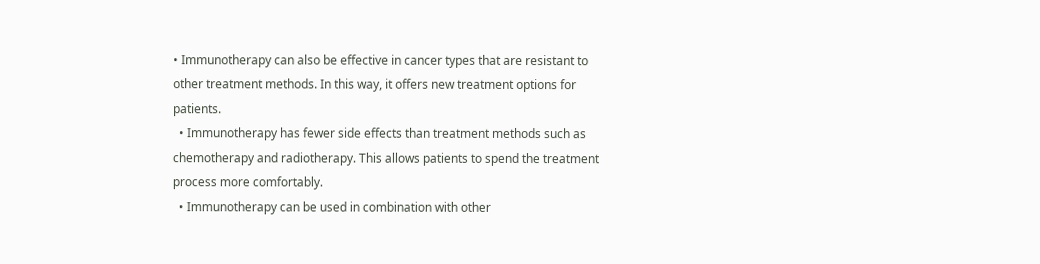• Immunotherapy can also be effective in cancer types that are resistant to other treatment methods. In this way, it offers new treatment options for patients.
  • Immunotherapy has fewer side effects than treatment methods such as chemotherapy and radiotherapy. This allows patients to spend the treatment process more comfortably.
  • Immunotherapy can be used in combination with other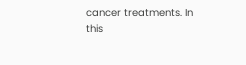cancer treatments. In this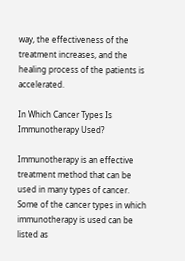way, the effectiveness of the treatment increases, and the healing process of the patients is accelerated.

In Which Cancer Types Is Immunotherapy Used?

Immunotherapy is an effective treatment method that can be used in many types of cancer. Some of the cancer types in which immunotherapy is used can be listed as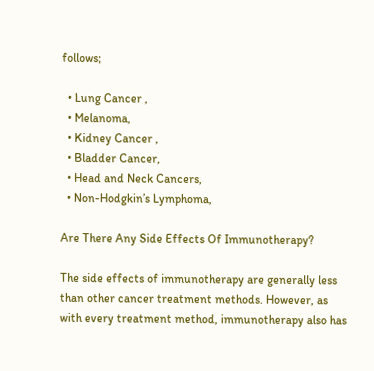follows;

  • Lung Cancer ,
  • Melanoma,
  • Kidney Cancer ,
  • Bladder Cancer,
  • Head and Neck Cancers,
  • Non-Hodgkin’s Lymphoma,

Are There Any Side Effects Of Immunotherapy?

The side effects of immunotherapy are generally less than other cancer treatment methods. However, as with every treatment method, immunotherapy also has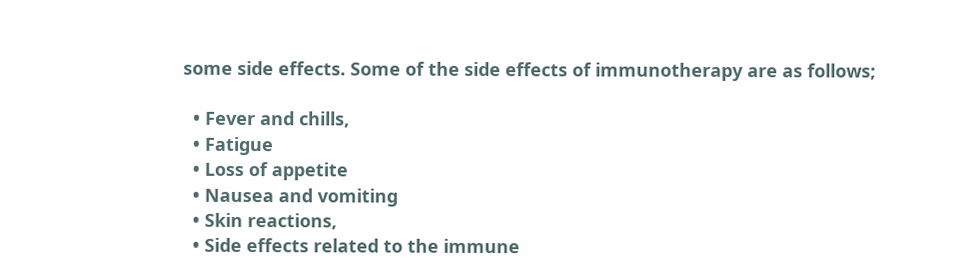some side effects. Some of the side effects of immunotherapy are as follows;

  • Fever and chills,
  • Fatigue
  • Loss of appetite
  • Nausea and vomiting
  • Skin reactions,
  • Side effects related to the immune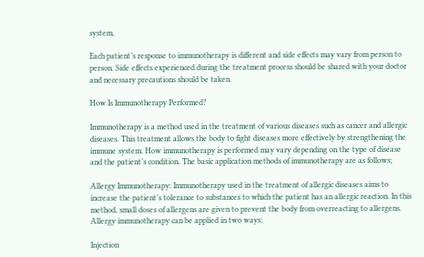system,

Each patient’s response to immunotherapy is different and side effects may vary from person to person. Side effects experienced during the treatment process should be shared with your doctor and necessary precautions should be taken.

How Is Immunotherapy Performed?

Immunotherapy is a method used in the treatment of various diseases such as cancer and allergic diseases. This treatment allows the body to fight diseases more effectively by strengthening the immune system. How immunotherapy is performed may vary depending on the type of disease and the patient’s condition. The basic application methods of immunotherapy are as follows;

Allergy Immunotherapy: Immunotherapy used in the treatment of allergic diseases aims to increase the patient’s tolerance to substances to which the patient has an allergic reaction. In this method, small doses of allergens are given to prevent the body from overreacting to allergens. Allergy immunotherapy can be applied in two ways:

Injection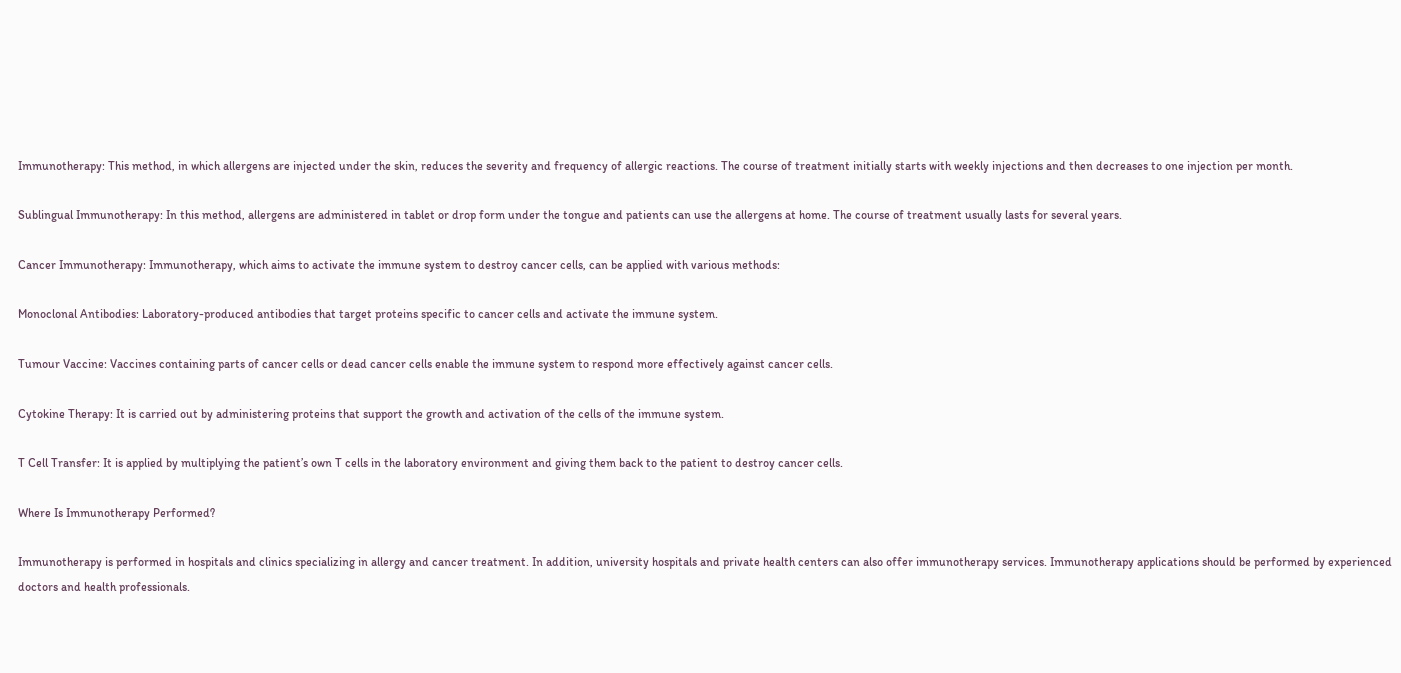Immunotherapy: This method, in which allergens are injected under the skin, reduces the severity and frequency of allergic reactions. The course of treatment initially starts with weekly injections and then decreases to one injection per month.

Sublingual Immunotherapy: In this method, allergens are administered in tablet or drop form under the tongue and patients can use the allergens at home. The course of treatment usually lasts for several years.

Cancer Immunotherapy: Immunotherapy, which aims to activate the immune system to destroy cancer cells, can be applied with various methods:

Monoclonal Antibodies: Laboratory-produced antibodies that target proteins specific to cancer cells and activate the immune system.

Tumour Vaccine: Vaccines containing parts of cancer cells or dead cancer cells enable the immune system to respond more effectively against cancer cells.

Cytokine Therapy: It is carried out by administering proteins that support the growth and activation of the cells of the immune system.

T Cell Transfer: It is applied by multiplying the patient’s own T cells in the laboratory environment and giving them back to the patient to destroy cancer cells.

Where Is Immunotherapy Performed?

Immunotherapy is performed in hospitals and clinics specializing in allergy and cancer treatment. In addition, university hospitals and private health centers can also offer immunotherapy services. Immunotherapy applications should be performed by experienced doctors and health professionals.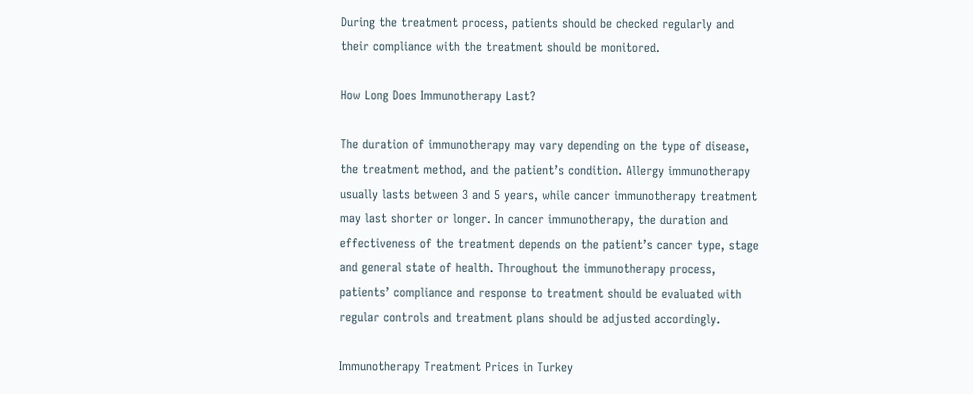During the treatment process, patients should be checked regularly and their compliance with the treatment should be monitored.

How Long Does Immunotherapy Last?

The duration of immunotherapy may vary depending on the type of disease, the treatment method, and the patient’s condition. Allergy immunotherapy usually lasts between 3 and 5 years, while cancer immunotherapy treatment may last shorter or longer. In cancer immunotherapy, the duration and effectiveness of the treatment depends on the patient’s cancer type, stage and general state of health. Throughout the immunotherapy process, patients’ compliance and response to treatment should be evaluated with regular controls and treatment plans should be adjusted accordingly.

Immunotherapy Treatment Prices in Turkey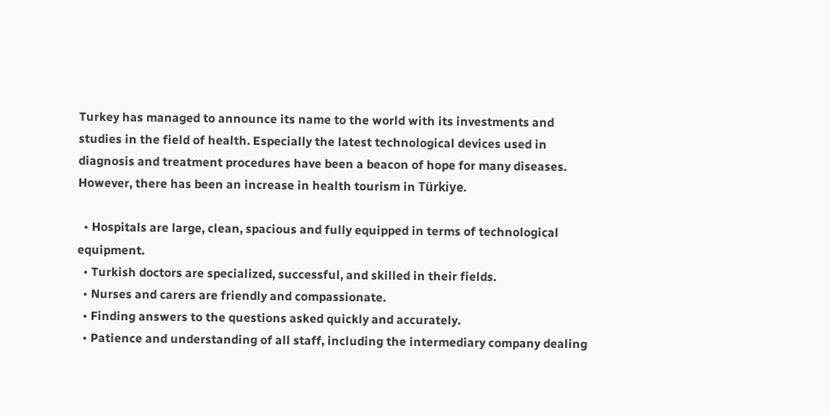Turkey has managed to announce its name to the world with its investments and studies in the field of health. Especially the latest technological devices used in diagnosis and treatment procedures have been a beacon of hope for many diseases. However, there has been an increase in health tourism in Türkiye.

  • Hospitals are large, clean, spacious and fully equipped in terms of technological equipment.
  • Turkish doctors are specialized, successful, and skilled in their fields.
  • Nurses and carers are friendly and compassionate.
  • Finding answers to the questions asked quickly and accurately.
  • Patience and understanding of all staff, including the intermediary company dealing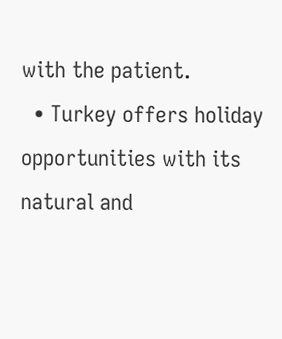with the patient.
  • Turkey offers holiday opportunities with its natural and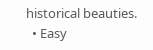historical beauties.
  • Easy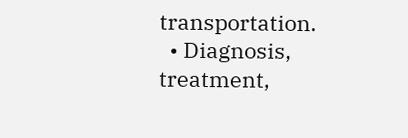transportation.
  • Diagnosis, treatment,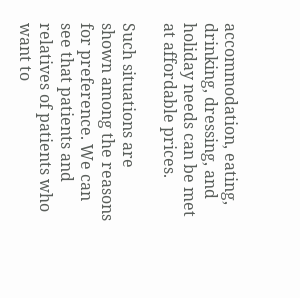accommodation, eating, drinking, dressing, and holiday needs can be met at affordable prices.

Such situations are shown among the reasons for preference. We can see that patients and relatives of patients who want to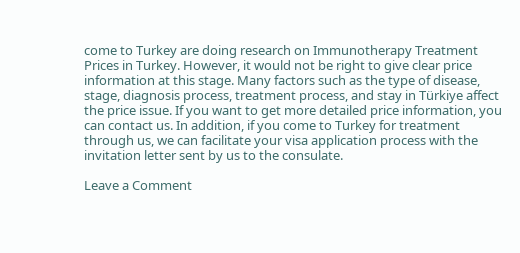come to Turkey are doing research on Immunotherapy Treatment Prices in Turkey. However, it would not be right to give clear price information at this stage. Many factors such as the type of disease, stage, diagnosis process, treatment process, and stay in Türkiye affect the price issue. If you want to get more detailed price information, you can contact us. In addition, if you come to Turkey for treatment through us, we can facilitate your visa application process with the invitation letter sent by us to the consulate.

Leave a Comment